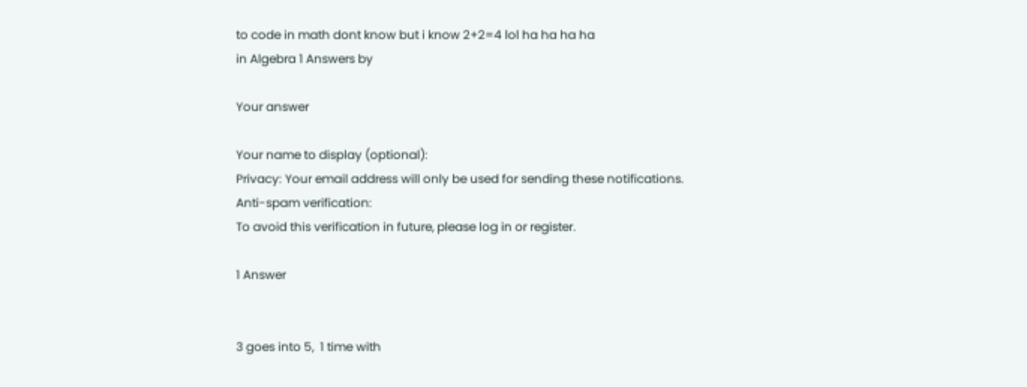to code in math dont know but i know 2+2=4 lol ha ha ha ha
in Algebra 1 Answers by

Your answer

Your name to display (optional):
Privacy: Your email address will only be used for sending these notifications.
Anti-spam verification:
To avoid this verification in future, please log in or register.

1 Answer


3 goes into 5,  1 time with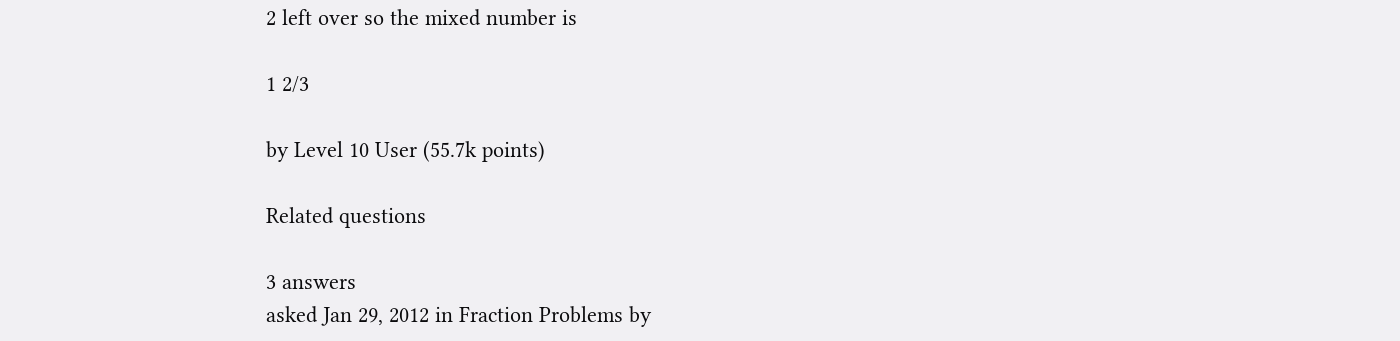2 left over so the mixed number is

1 2/3

by Level 10 User (55.7k points)

Related questions

3 answers
asked Jan 29, 2012 in Fraction Problems by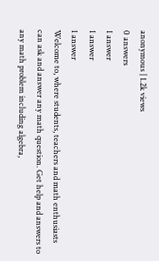anonymous | 1.2k views
0 answers
1 answer
1 answer
1 answer
Welcome to, where students, teachers and math enthusiasts can ask and answer any math question. Get help and answers to any math problem including algebra,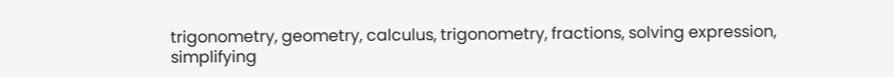trigonometry, geometry, calculus, trigonometry, fractions, solving expression, simplifying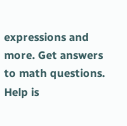expressions and more. Get answers to math questions. Help is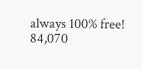always 100% free!
84,070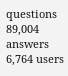questions
89,004 answers
6,764 users